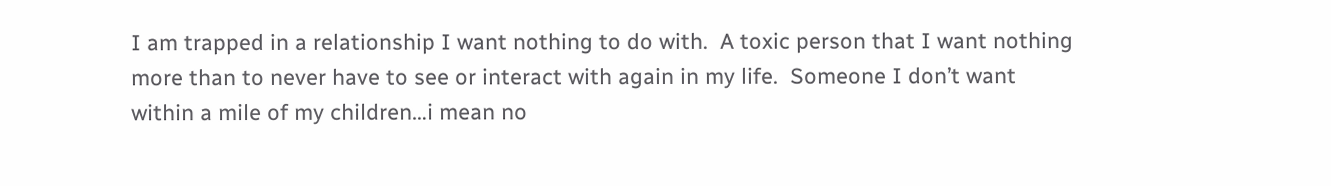I am trapped in a relationship I want nothing to do with.  A toxic person that I want nothing more than to never have to see or interact with again in my life.  Someone I don’t want within a mile of my children…i mean no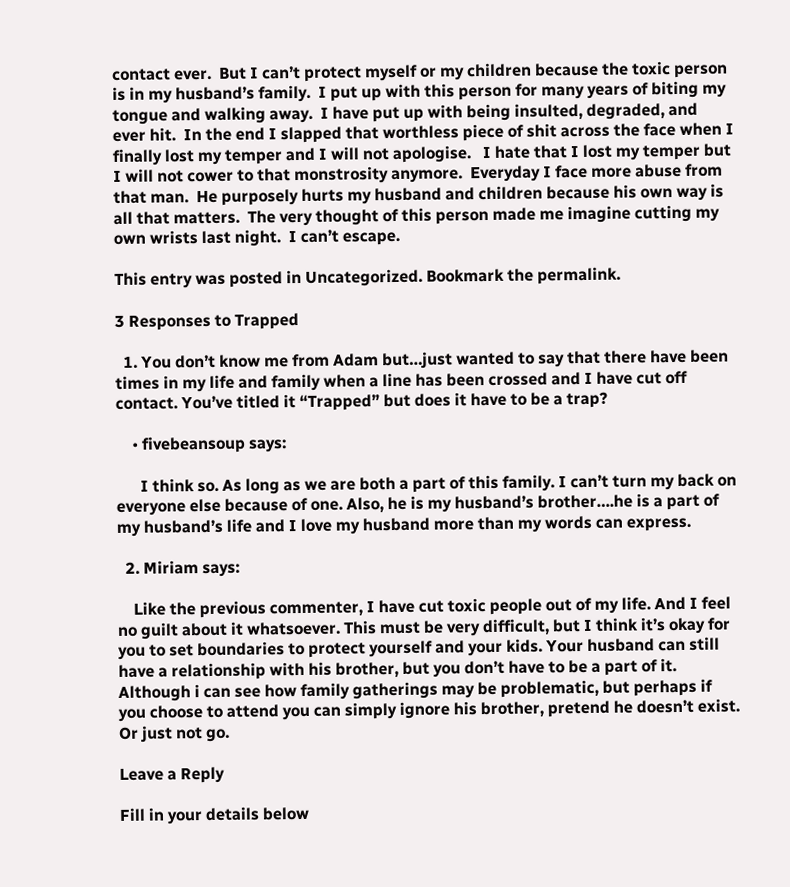contact ever.  But I can’t protect myself or my children because the toxic person is in my husband’s family.  I put up with this person for many years of biting my tongue and walking away.  I have put up with being insulted, degraded, and ever hit.  In the end I slapped that worthless piece of shit across the face when I finally lost my temper and I will not apologise.   I hate that I lost my temper but I will not cower to that monstrosity anymore.  Everyday I face more abuse from that man.  He purposely hurts my husband and children because his own way is all that matters.  The very thought of this person made me imagine cutting my own wrists last night.  I can’t escape.

This entry was posted in Uncategorized. Bookmark the permalink.

3 Responses to Trapped

  1. You don’t know me from Adam but…just wanted to say that there have been times in my life and family when a line has been crossed and I have cut off contact. You’ve titled it “Trapped” but does it have to be a trap?

    • fivebeansoup says:

      I think so. As long as we are both a part of this family. I can’t turn my back on everyone else because of one. Also, he is my husband’s brother….he is a part of my husband’s life and I love my husband more than my words can express.

  2. Miriam says:

    Like the previous commenter, I have cut toxic people out of my life. And I feel no guilt about it whatsoever. This must be very difficult, but I think it’s okay for you to set boundaries to protect yourself and your kids. Your husband can still have a relationship with his brother, but you don’t have to be a part of it. Although i can see how family gatherings may be problematic, but perhaps if you choose to attend you can simply ignore his brother, pretend he doesn’t exist. Or just not go.

Leave a Reply

Fill in your details below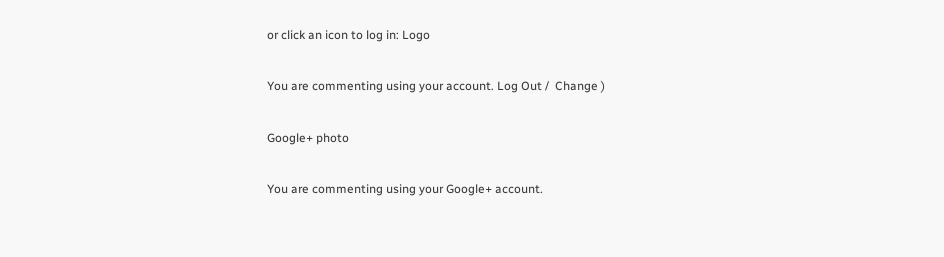or click an icon to log in: Logo

You are commenting using your account. Log Out /  Change )

Google+ photo

You are commenting using your Google+ account.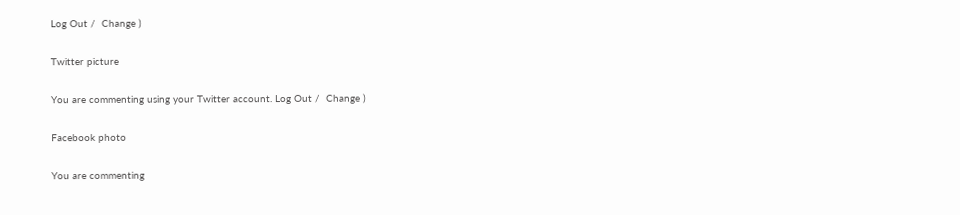Log Out /  Change )

Twitter picture

You are commenting using your Twitter account. Log Out /  Change )

Facebook photo

You are commenting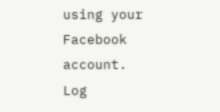using your Facebook account. Log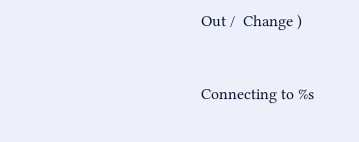Out /  Change )


Connecting to %s